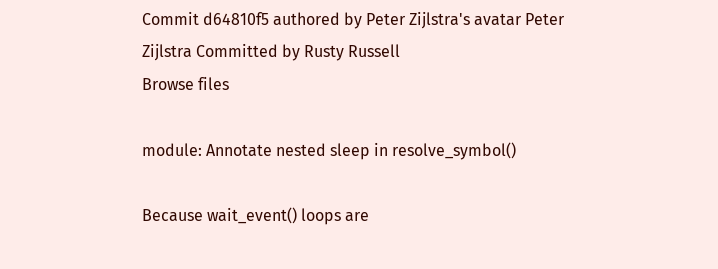Commit d64810f5 authored by Peter Zijlstra's avatar Peter Zijlstra Committed by Rusty Russell
Browse files

module: Annotate nested sleep in resolve_symbol()

Because wait_event() loops are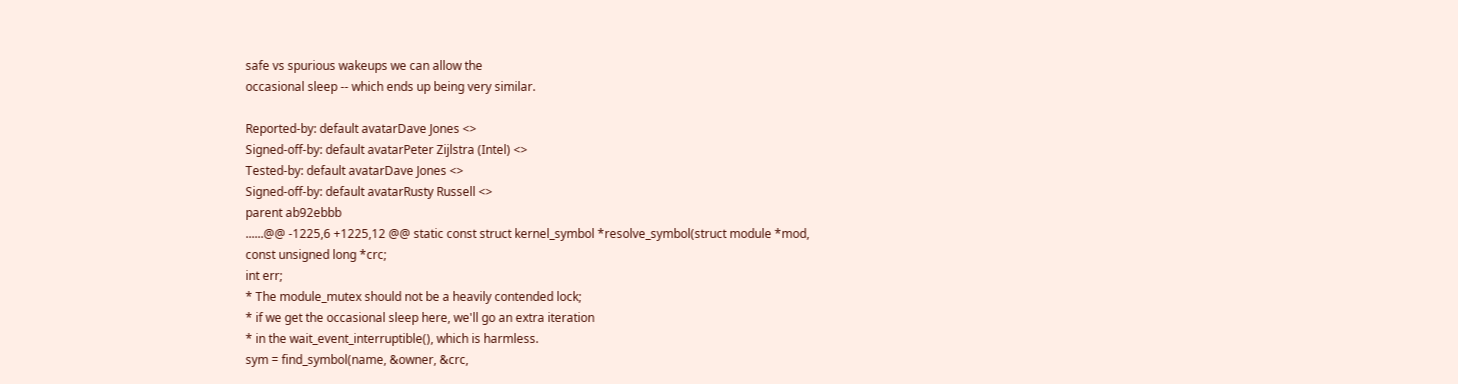safe vs spurious wakeups we can allow the
occasional sleep -- which ends up being very similar.

Reported-by: default avatarDave Jones <>
Signed-off-by: default avatarPeter Zijlstra (Intel) <>
Tested-by: default avatarDave Jones <>
Signed-off-by: default avatarRusty Russell <>
parent ab92ebbb
......@@ -1225,6 +1225,12 @@ static const struct kernel_symbol *resolve_symbol(struct module *mod,
const unsigned long *crc;
int err;
* The module_mutex should not be a heavily contended lock;
* if we get the occasional sleep here, we'll go an extra iteration
* in the wait_event_interruptible(), which is harmless.
sym = find_symbol(name, &owner, &crc,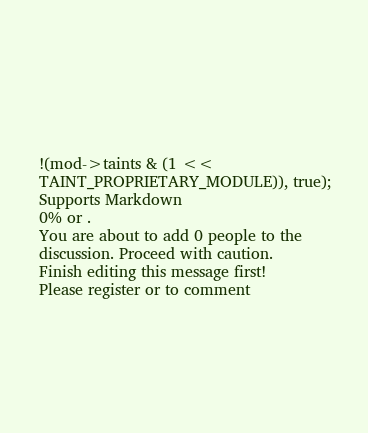!(mod->taints & (1 << TAINT_PROPRIETARY_MODULE)), true);
Supports Markdown
0% or .
You are about to add 0 people to the discussion. Proceed with caution.
Finish editing this message first!
Please register or to comment